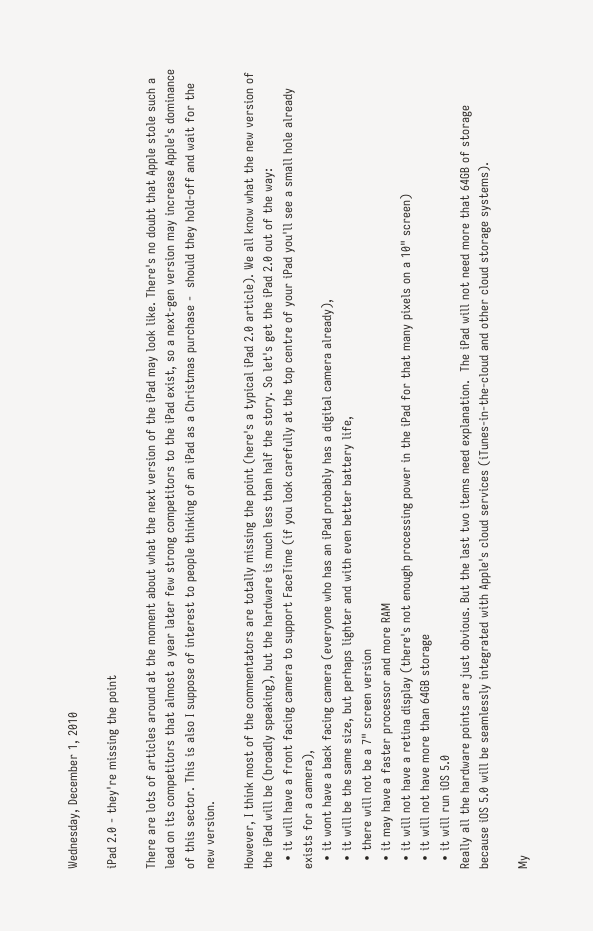Wednesday, December 1, 2010

iPad 2.0 - they're missing the point

There are lots of articles around at the moment about what the next version of the iPad may look like. There's no doubt that Apple stole such a lead on its competitors that almost a year later few strong competitors to the iPad exist, so a next-gen version may increase Apple's dominance of this sector. This is also I suppose of interest to people thinking of an iPad as a Christmas purchase -  should they hold-off and wait for the new version.

However, I think most of the commentators are totally missing the point (here's a typical iPad 2.0 article). We all know what the new version of the iPad will be (broadly speaking), but the hardware is much less than half the story. So let's get the iPad 2.0 out of the way:
  • it will have a front facing camera to support FaceTime (if you look carefully at the top centre of your iPad you'll see a small hole already exists for a camera),
  • it wont have a back facing camera (everyone who has an iPad probably has a digital camera already),
  • it will be the same size, but perhaps lighter and with even better battery life,
  • there will not be a 7" screen version
  • it may have a faster processor and more RAM
  • it will not have a retina display (there's not enough processing power in the iPad for that many pixels on a 10" screen)
  • it will not have more than 64GB storage
  • it will run iOS 5.0
Really all the hardware points are just obvious. But the last two items need explanation.  The iPad will not need more that 64GB of storage because iOS 5.0 will be seamlessly integrated with Apple's cloud services (iTunes-in-the-cloud and other cloud storage systems).

My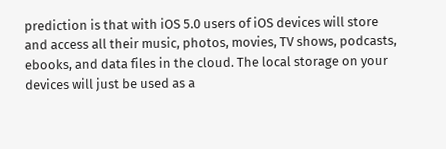prediction is that with iOS 5.0 users of iOS devices will store and access all their music, photos, movies, TV shows, podcasts, ebooks, and data files in the cloud. The local storage on your devices will just be used as a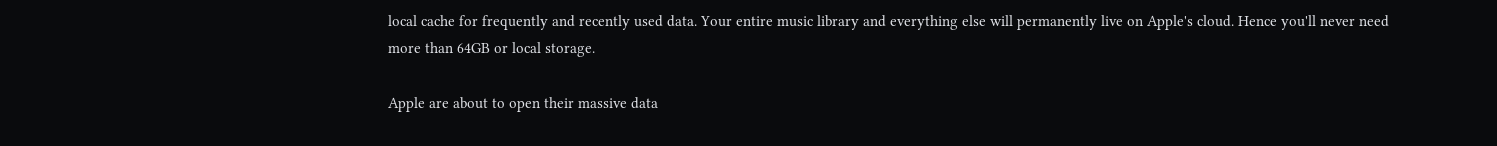local cache for frequently and recently used data. Your entire music library and everything else will permanently live on Apple's cloud. Hence you'll never need more than 64GB or local storage.

Apple are about to open their massive data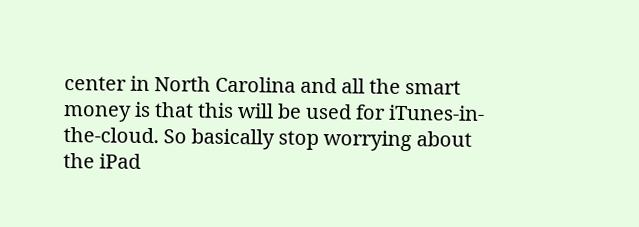center in North Carolina and all the smart money is that this will be used for iTunes-in-the-cloud. So basically stop worrying about the iPad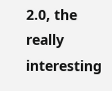2.0, the really interesting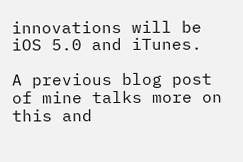innovations will be iOS 5.0 and iTunes.

A previous blog post of mine talks more on this and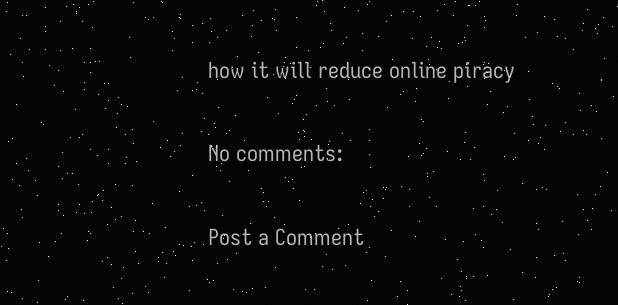how it will reduce online piracy

No comments:

Post a Comment